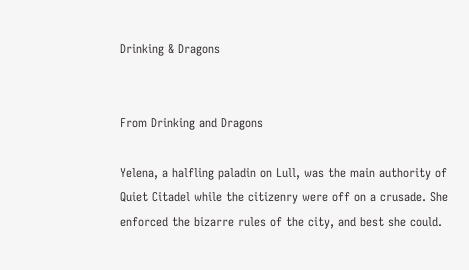Drinking & Dragons


From Drinking and Dragons

Yelena, a halfling paladin on Lull, was the main authority of Quiet Citadel while the citizenry were off on a crusade. She enforced the bizarre rules of the city, and best she could.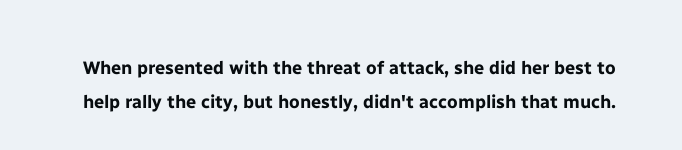When presented with the threat of attack, she did her best to help rally the city, but honestly, didn't accomplish that much.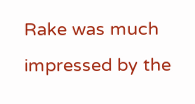Rake was much impressed by the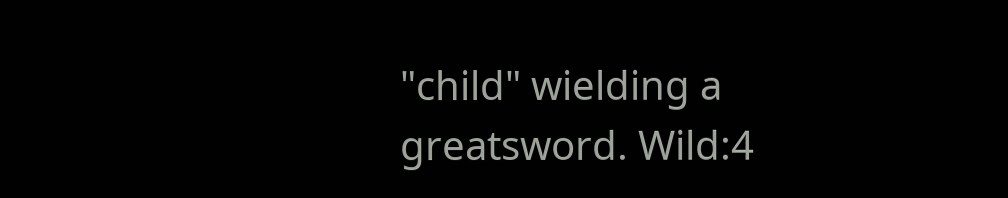"child" wielding a greatsword. Wild:4